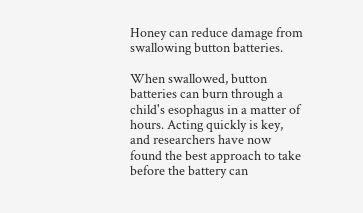Honey can reduce damage from swallowing button batteries.

When swallowed, button batteries can burn through a child's esophagus in a matter of hours. Acting quickly is key, and researchers have now found the best approach to take before the battery can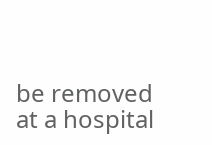be removed at a hospital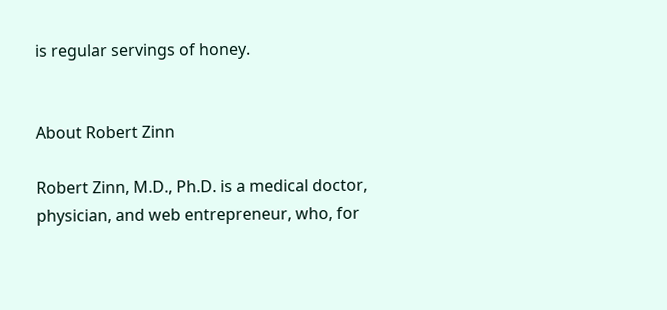is regular servings of honey.


About Robert Zinn

Robert Zinn, M.D., Ph.D. is a medical doctor, physician, and web entrepreneur, who, for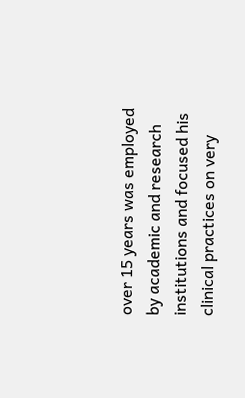over 15 years was employed by academic and research institutions and focused his clinical practices on very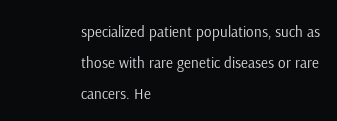specialized patient populations, such as those with rare genetic diseases or rare cancers. He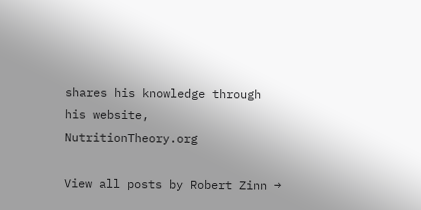shares his knowledge through his website, NutritionTheory.org

View all posts by Robert Zinn →